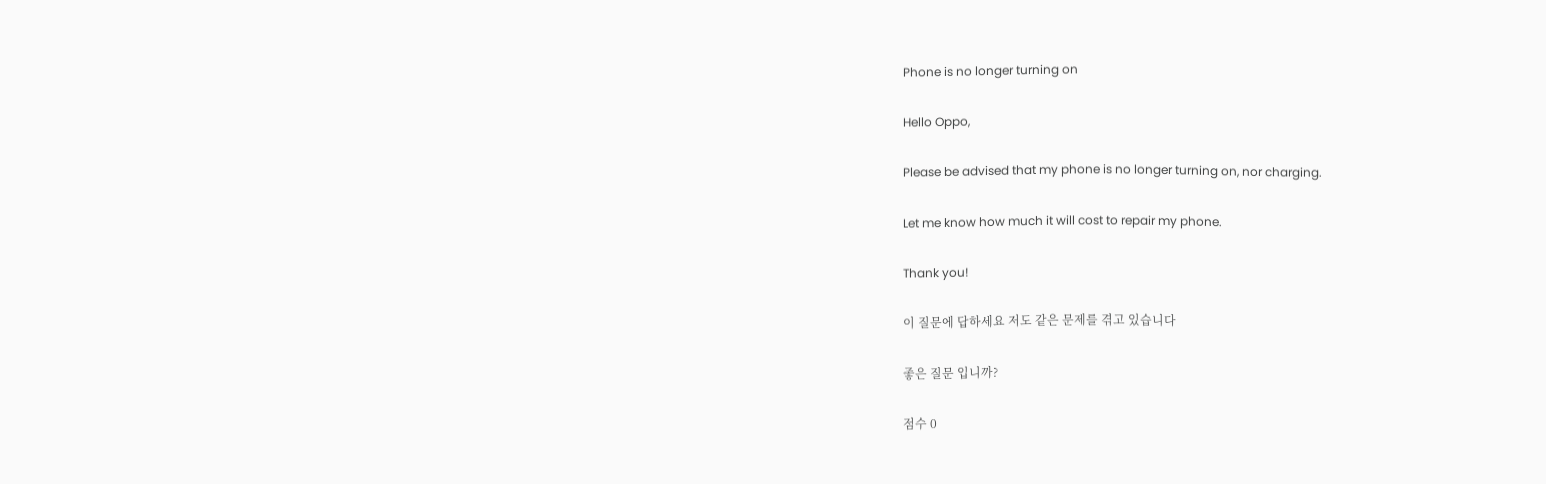Phone is no longer turning on

Hello Oppo,

Please be advised that my phone is no longer turning on, nor charging.

Let me know how much it will cost to repair my phone.

Thank you!

이 질문에 답하세요 저도 같은 문제를 겪고 있습니다

좋은 질문 입니까?

점수 0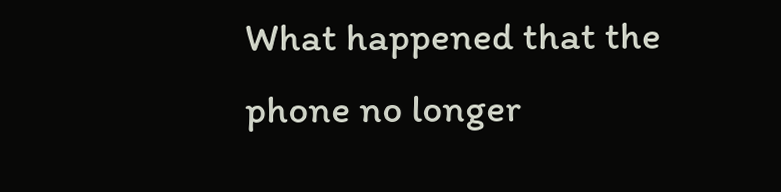What happened that the phone no longer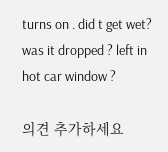turns on . did t get wet? was it dropped ? left in hot car window ?

의견 추가하세요